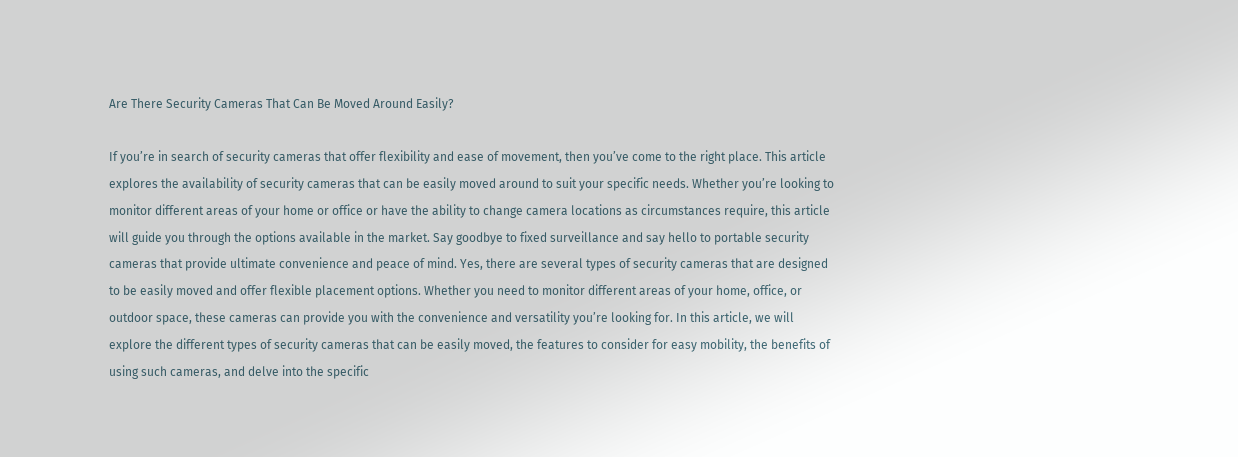Are There Security Cameras That Can Be Moved Around Easily?

If you’re in search of security cameras that offer flexibility and ease of movement, then you’ve come to the right place. This article explores the availability of security cameras that can be easily moved around to suit your specific needs. Whether you’re looking to monitor different areas of your home or office or have the ability to change camera locations as circumstances require, this article will guide you through the options available in the market. Say goodbye to fixed surveillance and say hello to portable security cameras that provide ultimate convenience and peace of mind. Yes, there are several types of security cameras that are designed to be easily moved and offer flexible placement options. Whether you need to monitor different areas of your home, office, or outdoor space, these cameras can provide you with the convenience and versatility you’re looking for. In this article, we will explore the different types of security cameras that can be easily moved, the features to consider for easy mobility, the benefits of using such cameras, and delve into the specific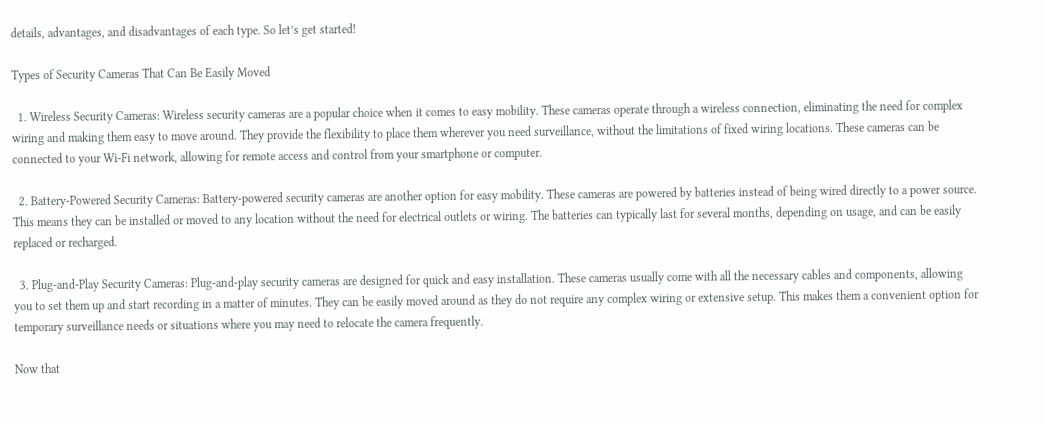details, advantages, and disadvantages of each type. So let’s get started!

Types of Security Cameras That Can Be Easily Moved

  1. Wireless Security Cameras: Wireless security cameras are a popular choice when it comes to easy mobility. These cameras operate through a wireless connection, eliminating the need for complex wiring and making them easy to move around. They provide the flexibility to place them wherever you need surveillance, without the limitations of fixed wiring locations. These cameras can be connected to your Wi-Fi network, allowing for remote access and control from your smartphone or computer.

  2. Battery-Powered Security Cameras: Battery-powered security cameras are another option for easy mobility. These cameras are powered by batteries instead of being wired directly to a power source. This means they can be installed or moved to any location without the need for electrical outlets or wiring. The batteries can typically last for several months, depending on usage, and can be easily replaced or recharged.

  3. Plug-and-Play Security Cameras: Plug-and-play security cameras are designed for quick and easy installation. These cameras usually come with all the necessary cables and components, allowing you to set them up and start recording in a matter of minutes. They can be easily moved around as they do not require any complex wiring or extensive setup. This makes them a convenient option for temporary surveillance needs or situations where you may need to relocate the camera frequently.

Now that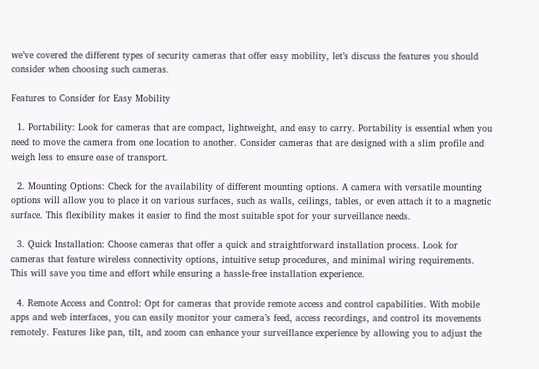we’ve covered the different types of security cameras that offer easy mobility, let’s discuss the features you should consider when choosing such cameras.

Features to Consider for Easy Mobility

  1. Portability: Look for cameras that are compact, lightweight, and easy to carry. Portability is essential when you need to move the camera from one location to another. Consider cameras that are designed with a slim profile and weigh less to ensure ease of transport.

  2. Mounting Options: Check for the availability of different mounting options. A camera with versatile mounting options will allow you to place it on various surfaces, such as walls, ceilings, tables, or even attach it to a magnetic surface. This flexibility makes it easier to find the most suitable spot for your surveillance needs.

  3. Quick Installation: Choose cameras that offer a quick and straightforward installation process. Look for cameras that feature wireless connectivity options, intuitive setup procedures, and minimal wiring requirements. This will save you time and effort while ensuring a hassle-free installation experience.

  4. Remote Access and Control: Opt for cameras that provide remote access and control capabilities. With mobile apps and web interfaces, you can easily monitor your camera’s feed, access recordings, and control its movements remotely. Features like pan, tilt, and zoom can enhance your surveillance experience by allowing you to adjust the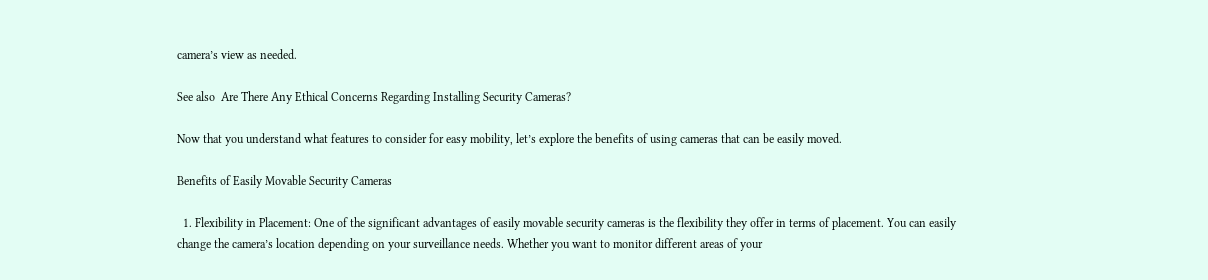camera’s view as needed.

See also  Are There Any Ethical Concerns Regarding Installing Security Cameras?

Now that you understand what features to consider for easy mobility, let’s explore the benefits of using cameras that can be easily moved.

Benefits of Easily Movable Security Cameras

  1. Flexibility in Placement: One of the significant advantages of easily movable security cameras is the flexibility they offer in terms of placement. You can easily change the camera’s location depending on your surveillance needs. Whether you want to monitor different areas of your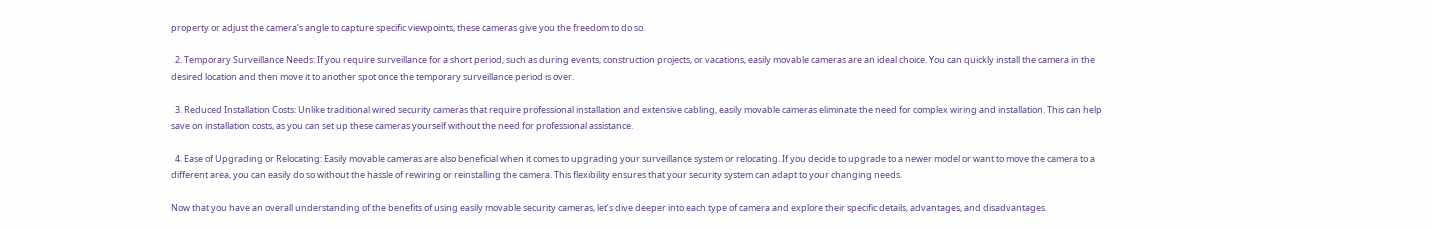property or adjust the camera’s angle to capture specific viewpoints, these cameras give you the freedom to do so.

  2. Temporary Surveillance Needs: If you require surveillance for a short period, such as during events, construction projects, or vacations, easily movable cameras are an ideal choice. You can quickly install the camera in the desired location and then move it to another spot once the temporary surveillance period is over.

  3. Reduced Installation Costs: Unlike traditional wired security cameras that require professional installation and extensive cabling, easily movable cameras eliminate the need for complex wiring and installation. This can help save on installation costs, as you can set up these cameras yourself without the need for professional assistance.

  4. Ease of Upgrading or Relocating: Easily movable cameras are also beneficial when it comes to upgrading your surveillance system or relocating. If you decide to upgrade to a newer model or want to move the camera to a different area, you can easily do so without the hassle of rewiring or reinstalling the camera. This flexibility ensures that your security system can adapt to your changing needs.

Now that you have an overall understanding of the benefits of using easily movable security cameras, let’s dive deeper into each type of camera and explore their specific details, advantages, and disadvantages.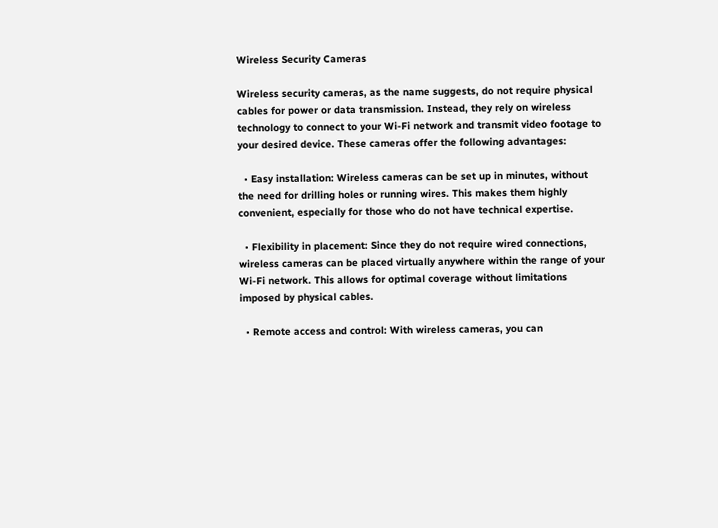Wireless Security Cameras

Wireless security cameras, as the name suggests, do not require physical cables for power or data transmission. Instead, they rely on wireless technology to connect to your Wi-Fi network and transmit video footage to your desired device. These cameras offer the following advantages:

  • Easy installation: Wireless cameras can be set up in minutes, without the need for drilling holes or running wires. This makes them highly convenient, especially for those who do not have technical expertise.

  • Flexibility in placement: Since they do not require wired connections, wireless cameras can be placed virtually anywhere within the range of your Wi-Fi network. This allows for optimal coverage without limitations imposed by physical cables.

  • Remote access and control: With wireless cameras, you can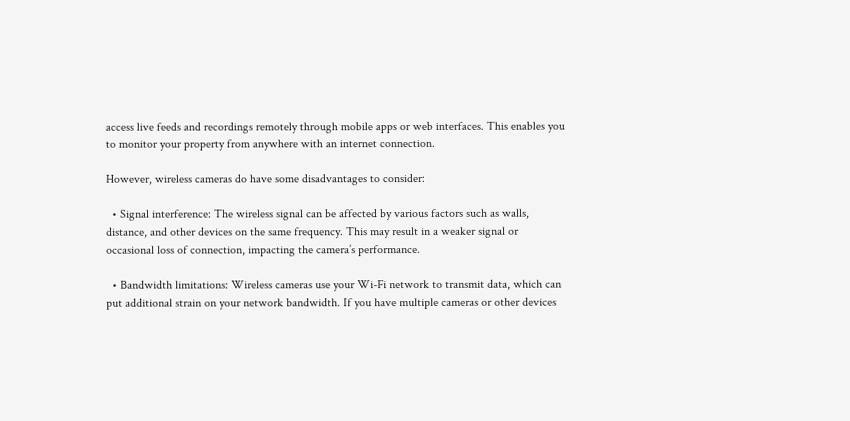access live feeds and recordings remotely through mobile apps or web interfaces. This enables you to monitor your property from anywhere with an internet connection.

However, wireless cameras do have some disadvantages to consider:

  • Signal interference: The wireless signal can be affected by various factors such as walls, distance, and other devices on the same frequency. This may result in a weaker signal or occasional loss of connection, impacting the camera’s performance.

  • Bandwidth limitations: Wireless cameras use your Wi-Fi network to transmit data, which can put additional strain on your network bandwidth. If you have multiple cameras or other devices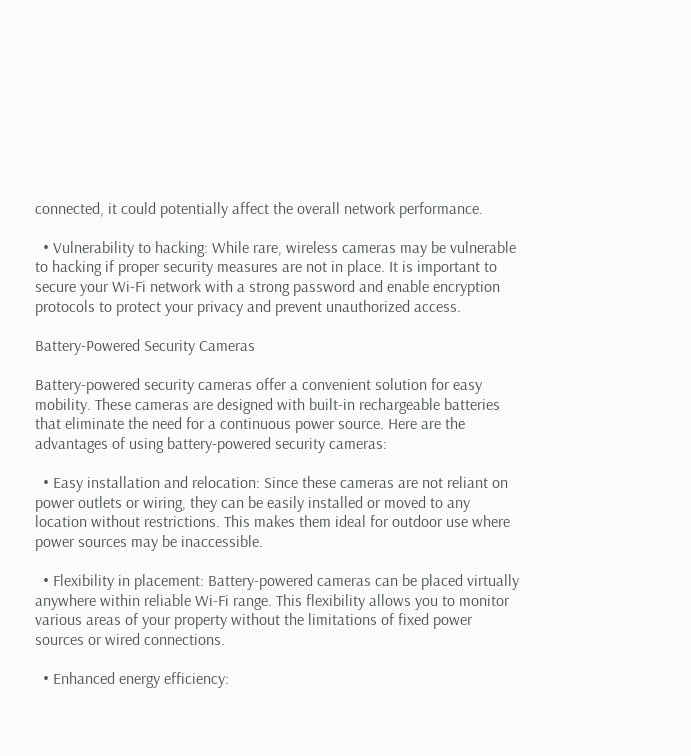connected, it could potentially affect the overall network performance.

  • Vulnerability to hacking: While rare, wireless cameras may be vulnerable to hacking if proper security measures are not in place. It is important to secure your Wi-Fi network with a strong password and enable encryption protocols to protect your privacy and prevent unauthorized access.

Battery-Powered Security Cameras

Battery-powered security cameras offer a convenient solution for easy mobility. These cameras are designed with built-in rechargeable batteries that eliminate the need for a continuous power source. Here are the advantages of using battery-powered security cameras:

  • Easy installation and relocation: Since these cameras are not reliant on power outlets or wiring, they can be easily installed or moved to any location without restrictions. This makes them ideal for outdoor use where power sources may be inaccessible.

  • Flexibility in placement: Battery-powered cameras can be placed virtually anywhere within reliable Wi-Fi range. This flexibility allows you to monitor various areas of your property without the limitations of fixed power sources or wired connections.

  • Enhanced energy efficiency: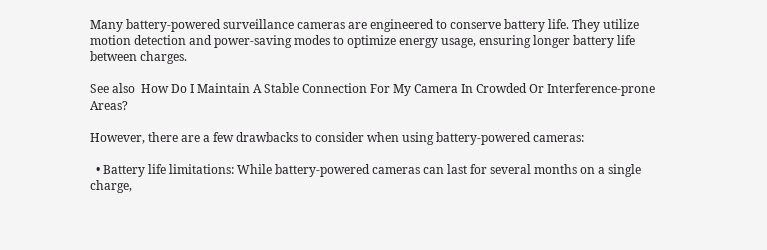Many battery-powered surveillance cameras are engineered to conserve battery life. They utilize motion detection and power-saving modes to optimize energy usage, ensuring longer battery life between charges.

See also  How Do I Maintain A Stable Connection For My Camera In Crowded Or Interference-prone Areas?

However, there are a few drawbacks to consider when using battery-powered cameras:

  • Battery life limitations: While battery-powered cameras can last for several months on a single charge,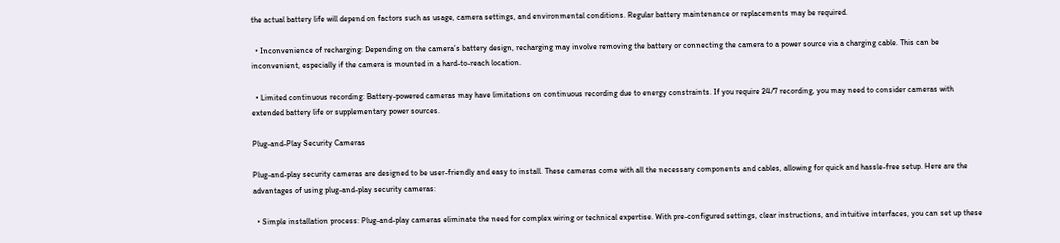the actual battery life will depend on factors such as usage, camera settings, and environmental conditions. Regular battery maintenance or replacements may be required.

  • Inconvenience of recharging: Depending on the camera’s battery design, recharging may involve removing the battery or connecting the camera to a power source via a charging cable. This can be inconvenient, especially if the camera is mounted in a hard-to-reach location.

  • Limited continuous recording: Battery-powered cameras may have limitations on continuous recording due to energy constraints. If you require 24/7 recording, you may need to consider cameras with extended battery life or supplementary power sources.

Plug-and-Play Security Cameras

Plug-and-play security cameras are designed to be user-friendly and easy to install. These cameras come with all the necessary components and cables, allowing for quick and hassle-free setup. Here are the advantages of using plug-and-play security cameras:

  • Simple installation process: Plug-and-play cameras eliminate the need for complex wiring or technical expertise. With pre-configured settings, clear instructions, and intuitive interfaces, you can set up these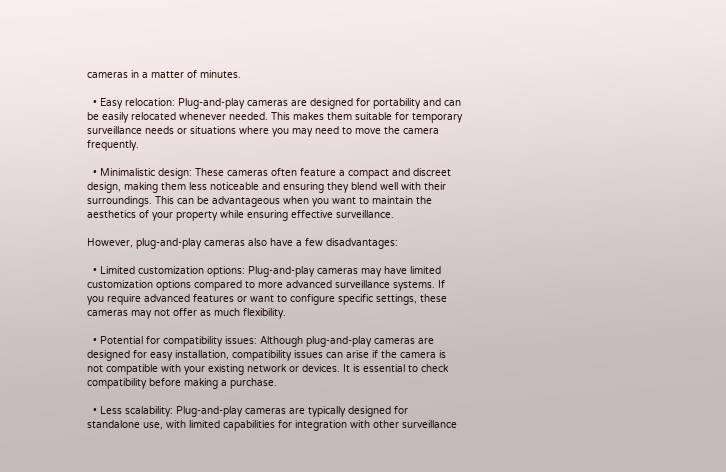cameras in a matter of minutes.

  • Easy relocation: Plug-and-play cameras are designed for portability and can be easily relocated whenever needed. This makes them suitable for temporary surveillance needs or situations where you may need to move the camera frequently.

  • Minimalistic design: These cameras often feature a compact and discreet design, making them less noticeable and ensuring they blend well with their surroundings. This can be advantageous when you want to maintain the aesthetics of your property while ensuring effective surveillance.

However, plug-and-play cameras also have a few disadvantages:

  • Limited customization options: Plug-and-play cameras may have limited customization options compared to more advanced surveillance systems. If you require advanced features or want to configure specific settings, these cameras may not offer as much flexibility.

  • Potential for compatibility issues: Although plug-and-play cameras are designed for easy installation, compatibility issues can arise if the camera is not compatible with your existing network or devices. It is essential to check compatibility before making a purchase.

  • Less scalability: Plug-and-play cameras are typically designed for standalone use, with limited capabilities for integration with other surveillance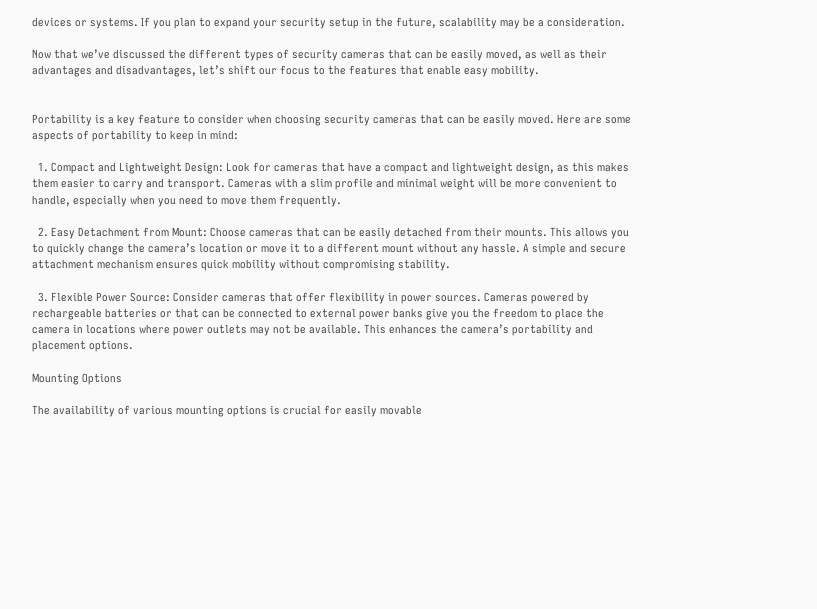devices or systems. If you plan to expand your security setup in the future, scalability may be a consideration.

Now that we’ve discussed the different types of security cameras that can be easily moved, as well as their advantages and disadvantages, let’s shift our focus to the features that enable easy mobility.


Portability is a key feature to consider when choosing security cameras that can be easily moved. Here are some aspects of portability to keep in mind:

  1. Compact and Lightweight Design: Look for cameras that have a compact and lightweight design, as this makes them easier to carry and transport. Cameras with a slim profile and minimal weight will be more convenient to handle, especially when you need to move them frequently.

  2. Easy Detachment from Mount: Choose cameras that can be easily detached from their mounts. This allows you to quickly change the camera’s location or move it to a different mount without any hassle. A simple and secure attachment mechanism ensures quick mobility without compromising stability.

  3. Flexible Power Source: Consider cameras that offer flexibility in power sources. Cameras powered by rechargeable batteries or that can be connected to external power banks give you the freedom to place the camera in locations where power outlets may not be available. This enhances the camera’s portability and placement options.

Mounting Options

The availability of various mounting options is crucial for easily movable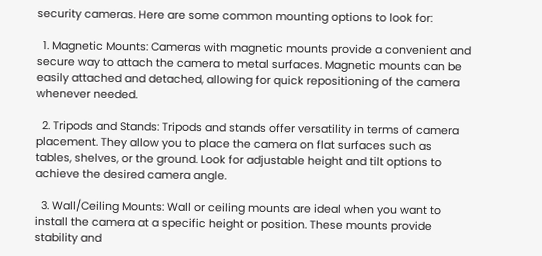security cameras. Here are some common mounting options to look for:

  1. Magnetic Mounts: Cameras with magnetic mounts provide a convenient and secure way to attach the camera to metal surfaces. Magnetic mounts can be easily attached and detached, allowing for quick repositioning of the camera whenever needed.

  2. Tripods and Stands: Tripods and stands offer versatility in terms of camera placement. They allow you to place the camera on flat surfaces such as tables, shelves, or the ground. Look for adjustable height and tilt options to achieve the desired camera angle.

  3. Wall/Ceiling Mounts: Wall or ceiling mounts are ideal when you want to install the camera at a specific height or position. These mounts provide stability and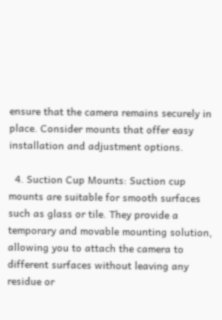ensure that the camera remains securely in place. Consider mounts that offer easy installation and adjustment options.

  4. Suction Cup Mounts: Suction cup mounts are suitable for smooth surfaces such as glass or tile. They provide a temporary and movable mounting solution, allowing you to attach the camera to different surfaces without leaving any residue or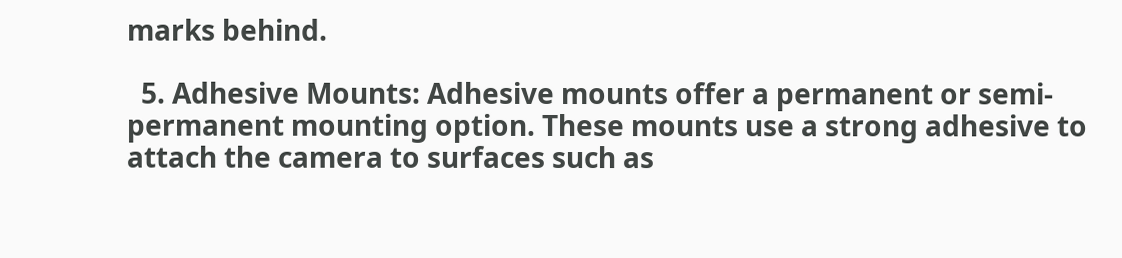marks behind.

  5. Adhesive Mounts: Adhesive mounts offer a permanent or semi-permanent mounting option. These mounts use a strong adhesive to attach the camera to surfaces such as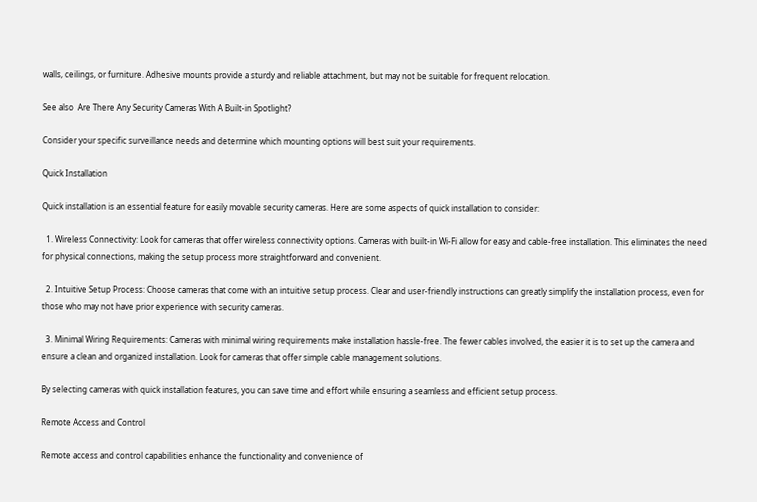walls, ceilings, or furniture. Adhesive mounts provide a sturdy and reliable attachment, but may not be suitable for frequent relocation.

See also  Are There Any Security Cameras With A Built-in Spotlight?

Consider your specific surveillance needs and determine which mounting options will best suit your requirements.

Quick Installation

Quick installation is an essential feature for easily movable security cameras. Here are some aspects of quick installation to consider:

  1. Wireless Connectivity: Look for cameras that offer wireless connectivity options. Cameras with built-in Wi-Fi allow for easy and cable-free installation. This eliminates the need for physical connections, making the setup process more straightforward and convenient.

  2. Intuitive Setup Process: Choose cameras that come with an intuitive setup process. Clear and user-friendly instructions can greatly simplify the installation process, even for those who may not have prior experience with security cameras.

  3. Minimal Wiring Requirements: Cameras with minimal wiring requirements make installation hassle-free. The fewer cables involved, the easier it is to set up the camera and ensure a clean and organized installation. Look for cameras that offer simple cable management solutions.

By selecting cameras with quick installation features, you can save time and effort while ensuring a seamless and efficient setup process.

Remote Access and Control

Remote access and control capabilities enhance the functionality and convenience of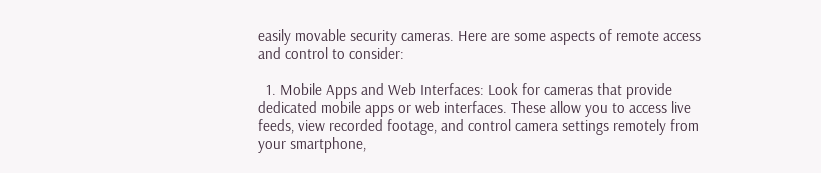easily movable security cameras. Here are some aspects of remote access and control to consider:

  1. Mobile Apps and Web Interfaces: Look for cameras that provide dedicated mobile apps or web interfaces. These allow you to access live feeds, view recorded footage, and control camera settings remotely from your smartphone,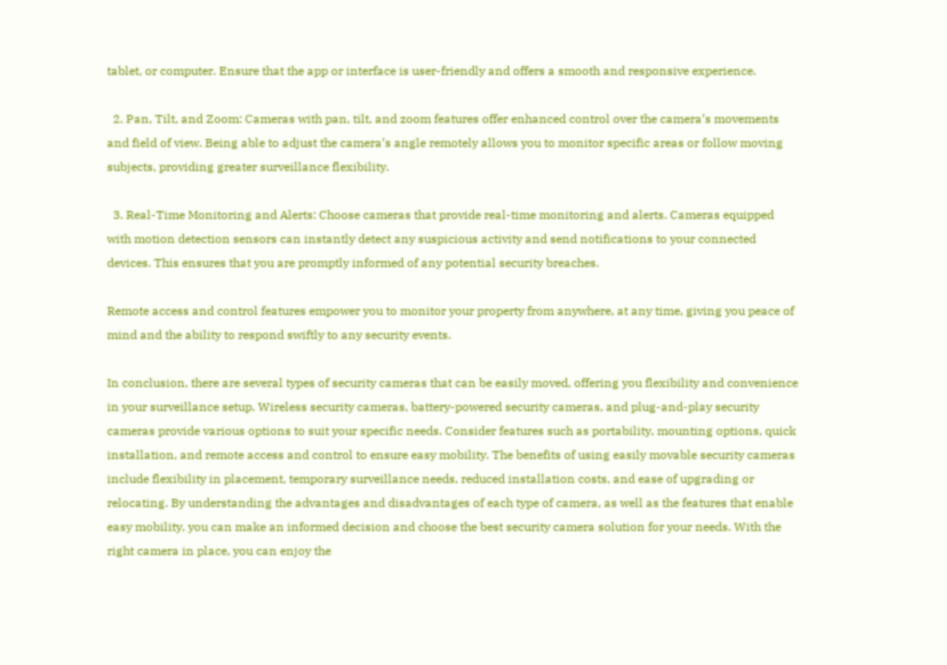tablet, or computer. Ensure that the app or interface is user-friendly and offers a smooth and responsive experience.

  2. Pan, Tilt, and Zoom: Cameras with pan, tilt, and zoom features offer enhanced control over the camera’s movements and field of view. Being able to adjust the camera’s angle remotely allows you to monitor specific areas or follow moving subjects, providing greater surveillance flexibility.

  3. Real-Time Monitoring and Alerts: Choose cameras that provide real-time monitoring and alerts. Cameras equipped with motion detection sensors can instantly detect any suspicious activity and send notifications to your connected devices. This ensures that you are promptly informed of any potential security breaches.

Remote access and control features empower you to monitor your property from anywhere, at any time, giving you peace of mind and the ability to respond swiftly to any security events.

In conclusion, there are several types of security cameras that can be easily moved, offering you flexibility and convenience in your surveillance setup. Wireless security cameras, battery-powered security cameras, and plug-and-play security cameras provide various options to suit your specific needs. Consider features such as portability, mounting options, quick installation, and remote access and control to ensure easy mobility. The benefits of using easily movable security cameras include flexibility in placement, temporary surveillance needs, reduced installation costs, and ease of upgrading or relocating. By understanding the advantages and disadvantages of each type of camera, as well as the features that enable easy mobility, you can make an informed decision and choose the best security camera solution for your needs. With the right camera in place, you can enjoy the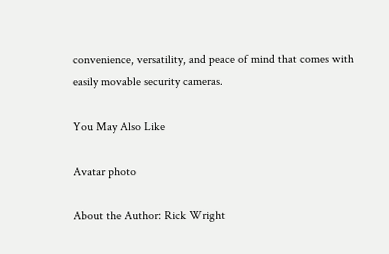convenience, versatility, and peace of mind that comes with easily movable security cameras.

You May Also Like

Avatar photo

About the Author: Rick Wright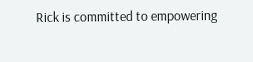Rick is committed to empowering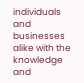individuals and businesses alike with the knowledge and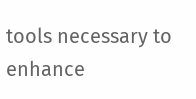tools necessary to enhance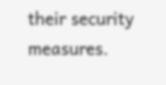their security measures.